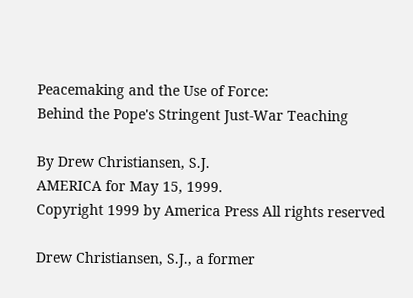Peacemaking and the Use of Force:
Behind the Pope's Stringent Just-War Teaching

By Drew Christiansen, S.J.
AMERICA for May 15, 1999.
Copyright 1999 by America Press All rights reserved

Drew Christiansen, S.J., a former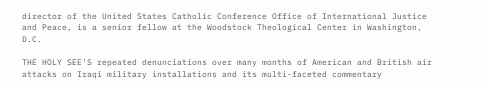director of the United States Catholic Conference Office of International Justice and Peace, is a senior fellow at the Woodstock Theological Center in Washington, D.C.

THE HOLY SEE'S repeated denunciations over many months of American and British air attacks on Iraqi military installations and its multi-faceted commentary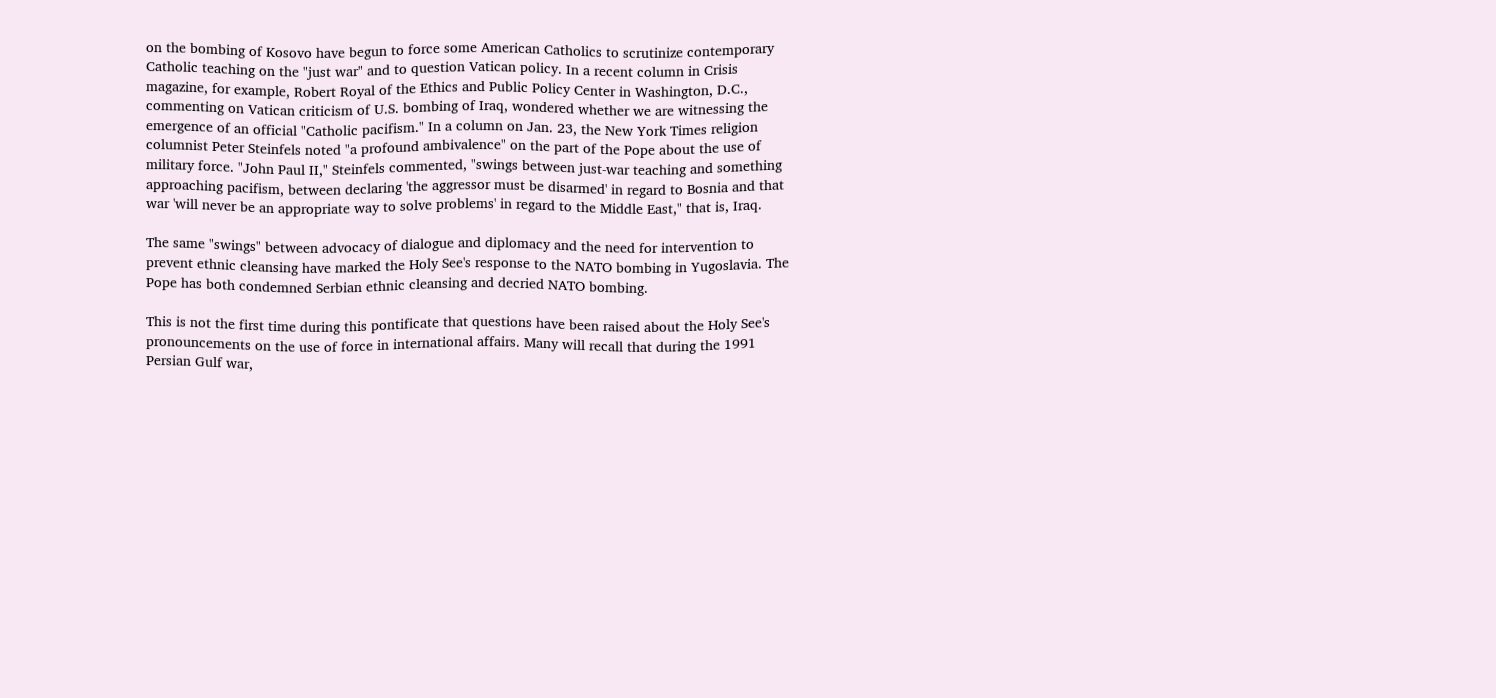on the bombing of Kosovo have begun to force some American Catholics to scrutinize contemporary Catholic teaching on the "just war" and to question Vatican policy. In a recent column in Crisis magazine, for example, Robert Royal of the Ethics and Public Policy Center in Washington, D.C., commenting on Vatican criticism of U.S. bombing of Iraq, wondered whether we are witnessing the emergence of an official "Catholic pacifism." In a column on Jan. 23, the New York Times religion columnist Peter Steinfels noted "a profound ambivalence" on the part of the Pope about the use of military force. "John Paul II," Steinfels commented, "swings between just-war teaching and something approaching pacifism, between declaring 'the aggressor must be disarmed' in regard to Bosnia and that war 'will never be an appropriate way to solve problems' in regard to the Middle East," that is, Iraq.

The same "swings" between advocacy of dialogue and diplomacy and the need for intervention to prevent ethnic cleansing have marked the Holy See's response to the NATO bombing in Yugoslavia. The Pope has both condemned Serbian ethnic cleansing and decried NATO bombing.

This is not the first time during this pontificate that questions have been raised about the Holy See's pronouncements on the use of force in international affairs. Many will recall that during the 1991 Persian Gulf war,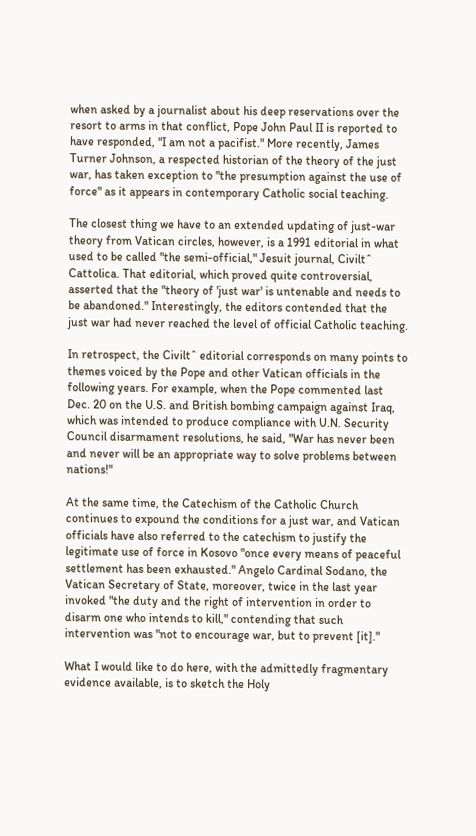when asked by a journalist about his deep reservations over the resort to arms in that conflict, Pope John Paul II is reported to have responded, "I am not a pacifist." More recently, James Turner Johnson, a respected historian of the theory of the just war, has taken exception to "the presumption against the use of force" as it appears in contemporary Catholic social teaching.

The closest thing we have to an extended updating of just-war theory from Vatican circles, however, is a 1991 editorial in what used to be called "the semi-official," Jesuit journal, Civiltˆ Cattolica. That editorial, which proved quite controversial, asserted that the "theory of 'just war' is untenable and needs to be abandoned." Interestingly, the editors contended that the just war had never reached the level of official Catholic teaching.

In retrospect, the Civiltˆ editorial corresponds on many points to themes voiced by the Pope and other Vatican officials in the following years. For example, when the Pope commented last Dec. 20 on the U.S. and British bombing campaign against Iraq, which was intended to produce compliance with U.N. Security Council disarmament resolutions, he said, "War has never been and never will be an appropriate way to solve problems between nations!"

At the same time, the Catechism of the Catholic Church continues to expound the conditions for a just war, and Vatican officials have also referred to the catechism to justify the legitimate use of force in Kosovo "once every means of peaceful settlement has been exhausted." Angelo Cardinal Sodano, the Vatican Secretary of State, moreover, twice in the last year invoked "the duty and the right of intervention in order to disarm one who intends to kill," contending that such intervention was "not to encourage war, but to prevent [it]."

What I would like to do here, with the admittedly fragmentary evidence available, is to sketch the Holy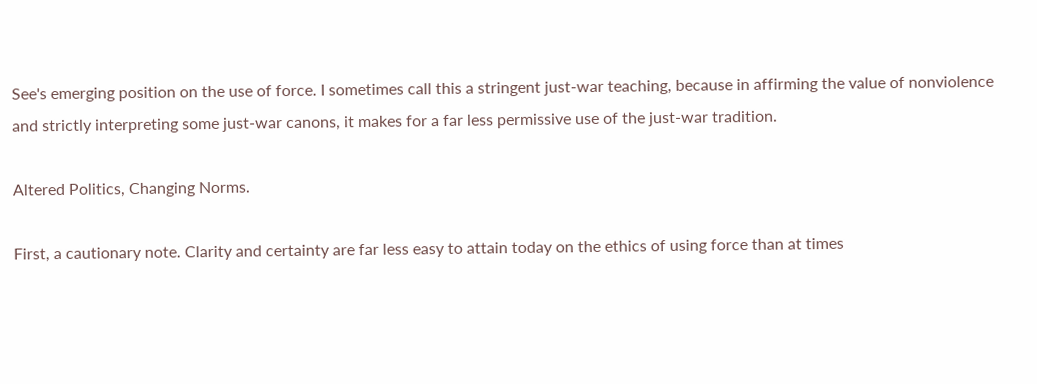See's emerging position on the use of force. I sometimes call this a stringent just-war teaching, because in affirming the value of nonviolence and strictly interpreting some just-war canons, it makes for a far less permissive use of the just-war tradition.

Altered Politics, Changing Norms.

First, a cautionary note. Clarity and certainty are far less easy to attain today on the ethics of using force than at times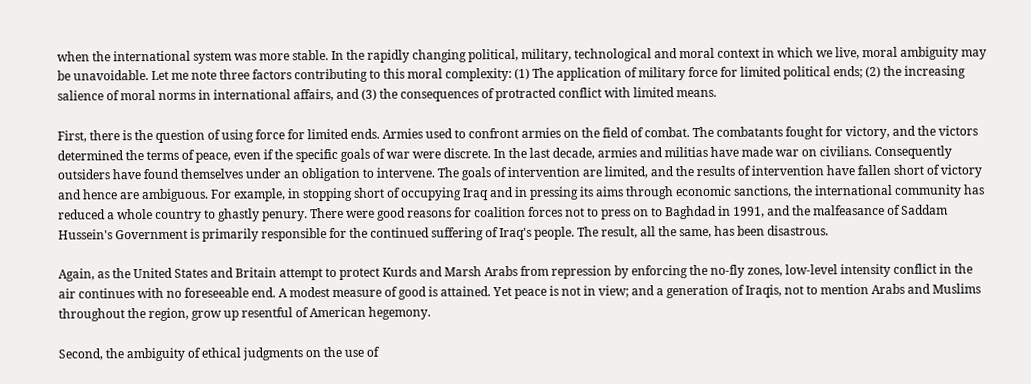when the international system was more stable. In the rapidly changing political, military, technological and moral context in which we live, moral ambiguity may be unavoidable. Let me note three factors contributing to this moral complexity: (1) The application of military force for limited political ends; (2) the increasing salience of moral norms in international affairs, and (3) the consequences of protracted conflict with limited means.

First, there is the question of using force for limited ends. Armies used to confront armies on the field of combat. The combatants fought for victory, and the victors determined the terms of peace, even if the specific goals of war were discrete. In the last decade, armies and militias have made war on civilians. Consequently outsiders have found themselves under an obligation to intervene. The goals of intervention are limited, and the results of intervention have fallen short of victory and hence are ambiguous. For example, in stopping short of occupying Iraq and in pressing its aims through economic sanctions, the international community has reduced a whole country to ghastly penury. There were good reasons for coalition forces not to press on to Baghdad in 1991, and the malfeasance of Saddam Hussein's Government is primarily responsible for the continued suffering of Iraq's people. The result, all the same, has been disastrous.

Again, as the United States and Britain attempt to protect Kurds and Marsh Arabs from repression by enforcing the no-fly zones, low-level intensity conflict in the air continues with no foreseeable end. A modest measure of good is attained. Yet peace is not in view; and a generation of Iraqis, not to mention Arabs and Muslims throughout the region, grow up resentful of American hegemony.

Second, the ambiguity of ethical judgments on the use of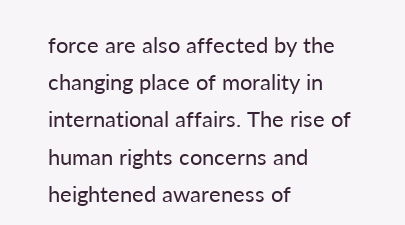force are also affected by the changing place of morality in international affairs. The rise of human rights concerns and heightened awareness of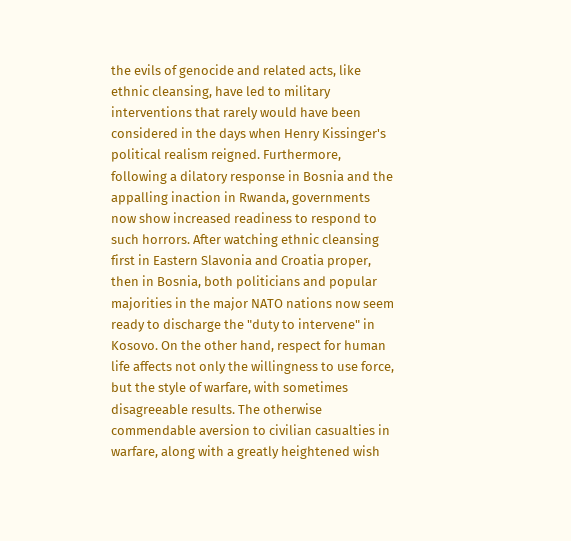the evils of genocide and related acts, like ethnic cleansing, have led to military interventions that rarely would have been considered in the days when Henry Kissinger's political realism reigned. Furthermore, following a dilatory response in Bosnia and the appalling inaction in Rwanda, governments now show increased readiness to respond to such horrors. After watching ethnic cleansing first in Eastern Slavonia and Croatia proper, then in Bosnia, both politicians and popular majorities in the major NATO nations now seem ready to discharge the "duty to intervene" in Kosovo. On the other hand, respect for human life affects not only the willingness to use force, but the style of warfare, with sometimes disagreeable results. The otherwise commendable aversion to civilian casualties in warfare, along with a greatly heightened wish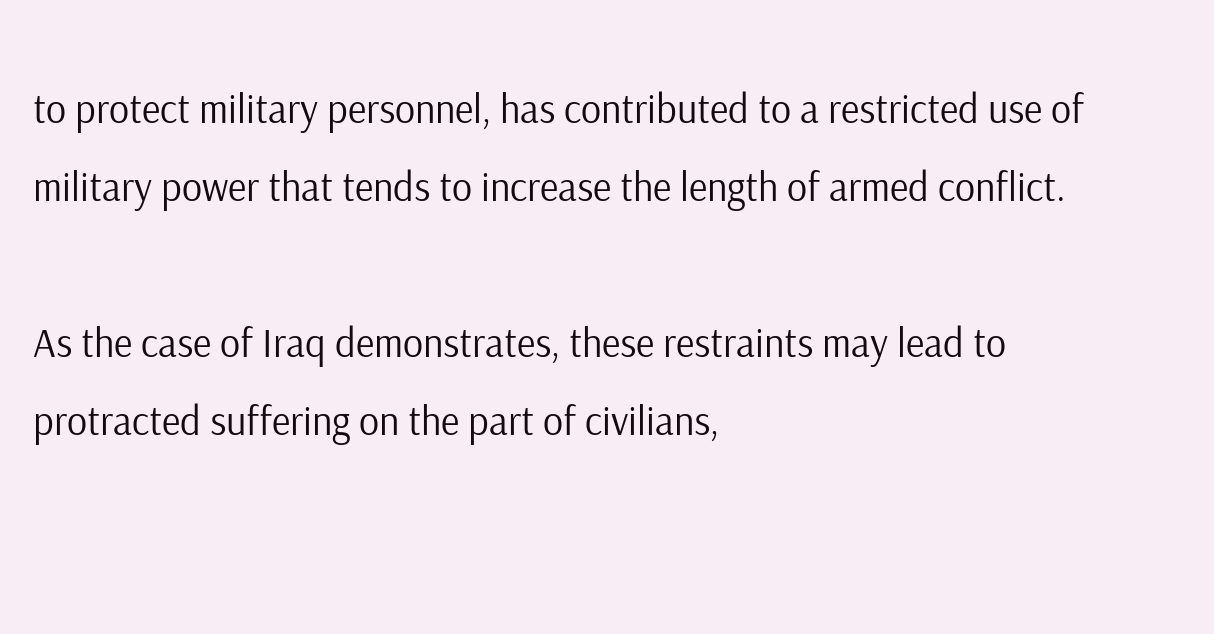to protect military personnel, has contributed to a restricted use of military power that tends to increase the length of armed conflict.

As the case of Iraq demonstrates, these restraints may lead to protracted suffering on the part of civilians,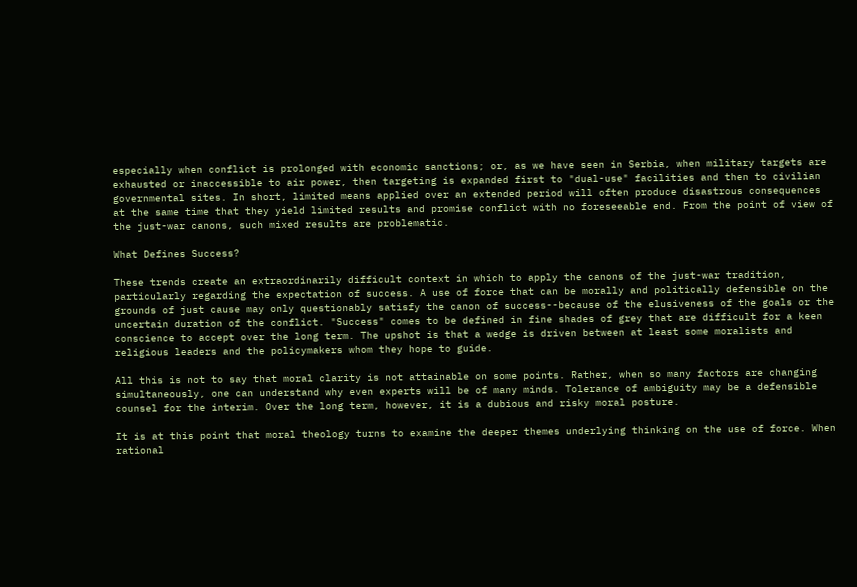especially when conflict is prolonged with economic sanctions; or, as we have seen in Serbia, when military targets are exhausted or inaccessible to air power, then targeting is expanded first to "dual-use" facilities and then to civilian governmental sites. In short, limited means applied over an extended period will often produce disastrous consequences at the same time that they yield limited results and promise conflict with no foreseeable end. From the point of view of the just-war canons, such mixed results are problematic.

What Defines Success?

These trends create an extraordinarily difficult context in which to apply the canons of the just-war tradition, particularly regarding the expectation of success. A use of force that can be morally and politically defensible on the grounds of just cause may only questionably satisfy the canon of success--because of the elusiveness of the goals or the uncertain duration of the conflict. "Success" comes to be defined in fine shades of grey that are difficult for a keen conscience to accept over the long term. The upshot is that a wedge is driven between at least some moralists and religious leaders and the policymakers whom they hope to guide.

All this is not to say that moral clarity is not attainable on some points. Rather, when so many factors are changing simultaneously, one can understand why even experts will be of many minds. Tolerance of ambiguity may be a defensible counsel for the interim. Over the long term, however, it is a dubious and risky moral posture.

It is at this point that moral theology turns to examine the deeper themes underlying thinking on the use of force. When rational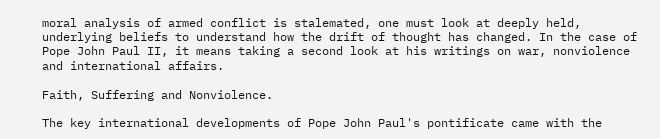moral analysis of armed conflict is stalemated, one must look at deeply held, underlying beliefs to understand how the drift of thought has changed. In the case of Pope John Paul II, it means taking a second look at his writings on war, nonviolence and international affairs.

Faith, Suffering and Nonviolence.

The key international developments of Pope John Paul's pontificate came with the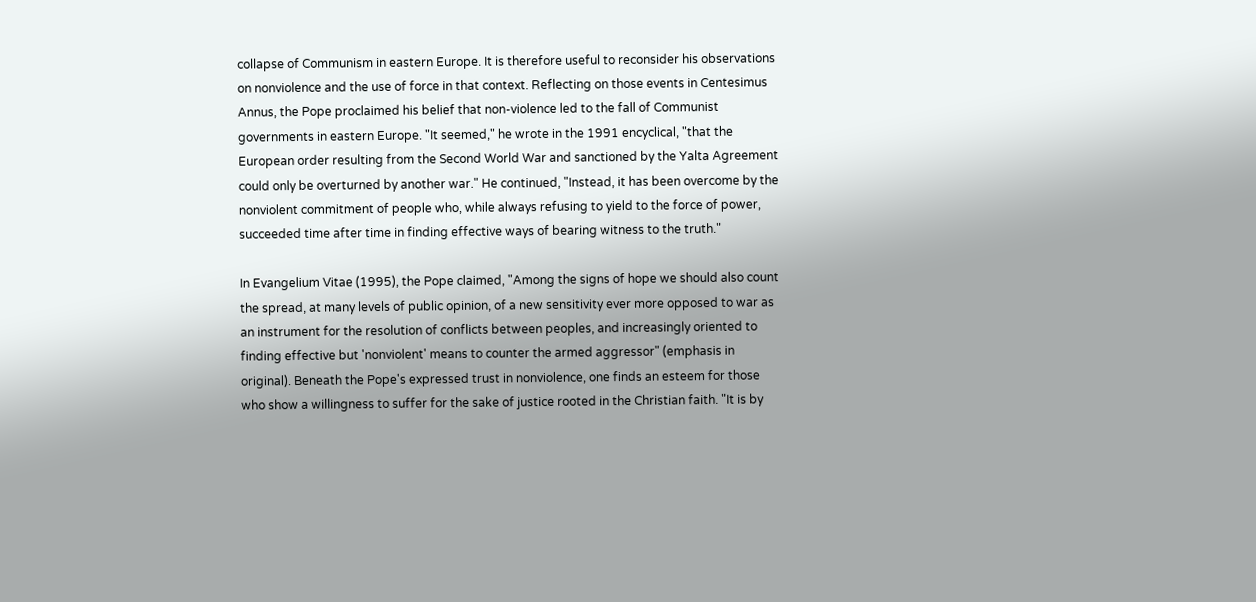collapse of Communism in eastern Europe. It is therefore useful to reconsider his observations on nonviolence and the use of force in that context. Reflecting on those events in Centesimus Annus, the Pope proclaimed his belief that non-violence led to the fall of Communist governments in eastern Europe. "It seemed," he wrote in the 1991 encyclical, "that the European order resulting from the Second World War and sanctioned by the Yalta Agreement could only be overturned by another war." He continued, "Instead, it has been overcome by the nonviolent commitment of people who, while always refusing to yield to the force of power, succeeded time after time in finding effective ways of bearing witness to the truth."

In Evangelium Vitae (1995), the Pope claimed, "Among the signs of hope we should also count the spread, at many levels of public opinion, of a new sensitivity ever more opposed to war as an instrument for the resolution of conflicts between peoples, and increasingly oriented to finding effective but 'nonviolent' means to counter the armed aggressor" (emphasis in original). Beneath the Pope's expressed trust in nonviolence, one finds an esteem for those who show a willingness to suffer for the sake of justice rooted in the Christian faith. "It is by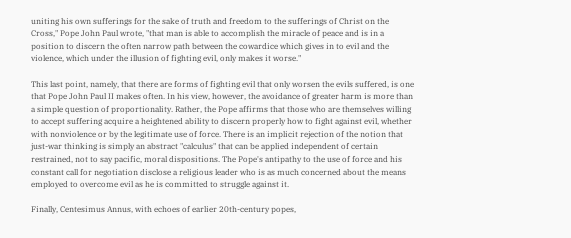uniting his own sufferings for the sake of truth and freedom to the sufferings of Christ on the Cross," Pope John Paul wrote, "that man is able to accomplish the miracle of peace and is in a position to discern the often narrow path between the cowardice which gives in to evil and the violence, which under the illusion of fighting evil, only makes it worse."

This last point, namely, that there are forms of fighting evil that only worsen the evils suffered, is one that Pope John Paul II makes often. In his view, however, the avoidance of greater harm is more than a simple question of proportionality. Rather, the Pope affirms that those who are themselves willing to accept suffering acquire a heightened ability to discern properly how to fight against evil, whether with nonviolence or by the legitimate use of force. There is an implicit rejection of the notion that just-war thinking is simply an abstract "calculus" that can be applied independent of certain restrained, not to say pacific, moral dispositions. The Pope's antipathy to the use of force and his constant call for negotiation disclose a religious leader who is as much concerned about the means employed to overcome evil as he is committed to struggle against it.

Finally, Centesimus Annus, with echoes of earlier 20th-century popes,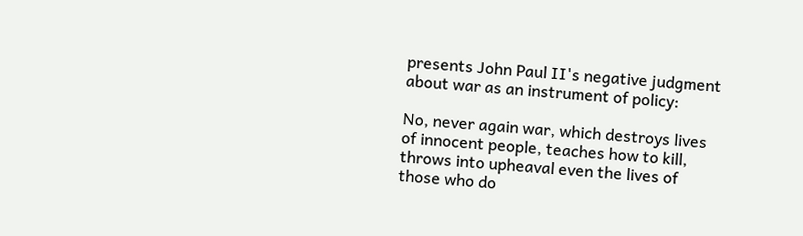presents John Paul II's negative judgment about war as an instrument of policy:

No, never again war, which destroys lives of innocent people, teaches how to kill, throws into upheaval even the lives of those who do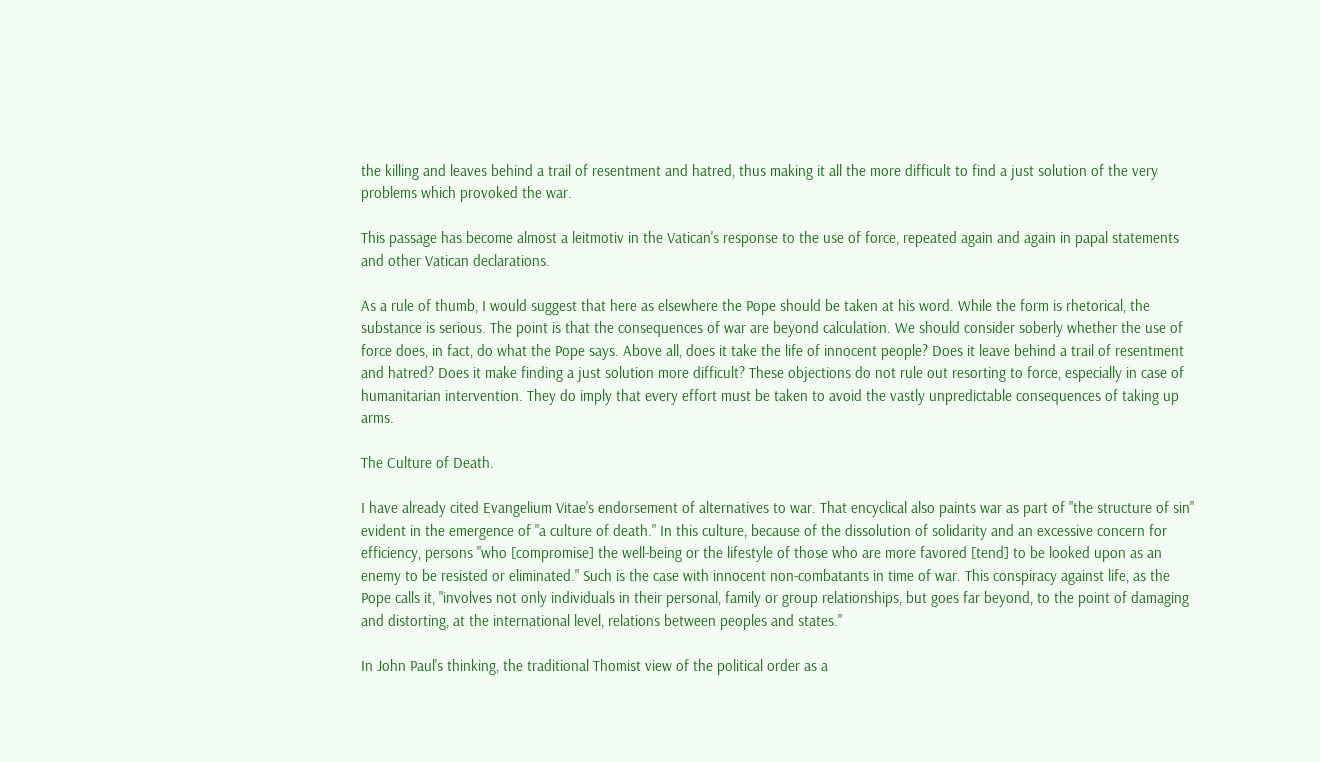the killing and leaves behind a trail of resentment and hatred, thus making it all the more difficult to find a just solution of the very problems which provoked the war.

This passage has become almost a leitmotiv in the Vatican's response to the use of force, repeated again and again in papal statements and other Vatican declarations.

As a rule of thumb, I would suggest that here as elsewhere the Pope should be taken at his word. While the form is rhetorical, the substance is serious. The point is that the consequences of war are beyond calculation. We should consider soberly whether the use of force does, in fact, do what the Pope says. Above all, does it take the life of innocent people? Does it leave behind a trail of resentment and hatred? Does it make finding a just solution more difficult? These objections do not rule out resorting to force, especially in case of humanitarian intervention. They do imply that every effort must be taken to avoid the vastly unpredictable consequences of taking up arms.

The Culture of Death.

I have already cited Evangelium Vitae's endorsement of alternatives to war. That encyclical also paints war as part of "the structure of sin" evident in the emergence of "a culture of death." In this culture, because of the dissolution of solidarity and an excessive concern for efficiency, persons "who [compromise] the well-being or the lifestyle of those who are more favored [tend] to be looked upon as an enemy to be resisted or eliminated." Such is the case with innocent non-combatants in time of war. This conspiracy against life, as the Pope calls it, "involves not only individuals in their personal, family or group relationships, but goes far beyond, to the point of damaging and distorting, at the international level, relations between peoples and states."

In John Paul's thinking, the traditional Thomist view of the political order as a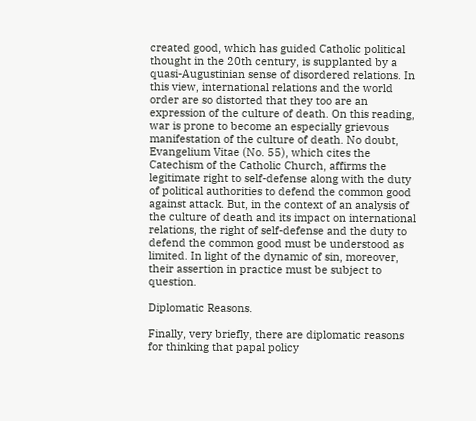created good, which has guided Catholic political thought in the 20th century, is supplanted by a quasi-Augustinian sense of disordered relations. In this view, international relations and the world order are so distorted that they too are an expression of the culture of death. On this reading, war is prone to become an especially grievous manifestation of the culture of death. No doubt, Evangelium Vitae (No. 55), which cites the Catechism of the Catholic Church, affirms the legitimate right to self-defense along with the duty of political authorities to defend the common good against attack. But, in the context of an analysis of the culture of death and its impact on international relations, the right of self-defense and the duty to defend the common good must be understood as limited. In light of the dynamic of sin, moreover, their assertion in practice must be subject to question.

Diplomatic Reasons.

Finally, very briefly, there are diplomatic reasons for thinking that papal policy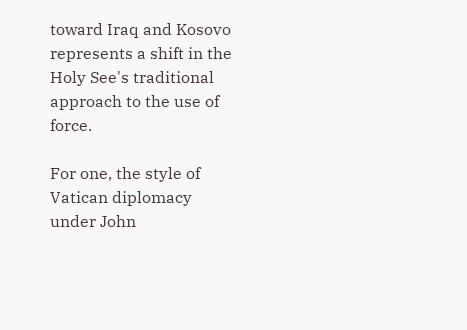toward Iraq and Kosovo represents a shift in the Holy See's traditional approach to the use of force.

For one, the style of Vatican diplomacy under John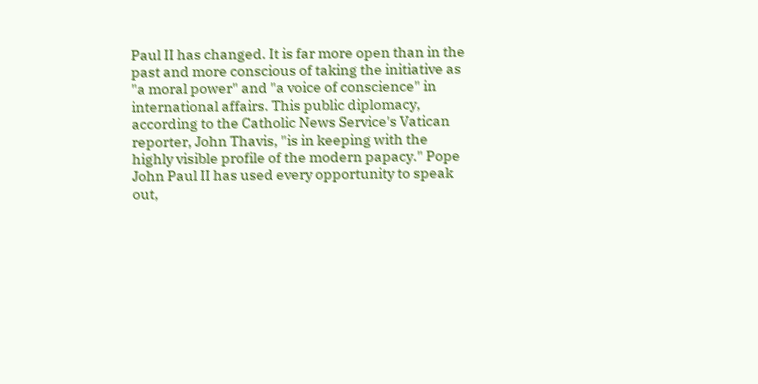Paul II has changed. It is far more open than in the past and more conscious of taking the initiative as "a moral power" and "a voice of conscience" in international affairs. This public diplomacy, according to the Catholic News Service's Vatican reporter, John Thavis, "is in keeping with the highly visible profile of the modern papacy." Pope John Paul II has used every opportunity to speak out,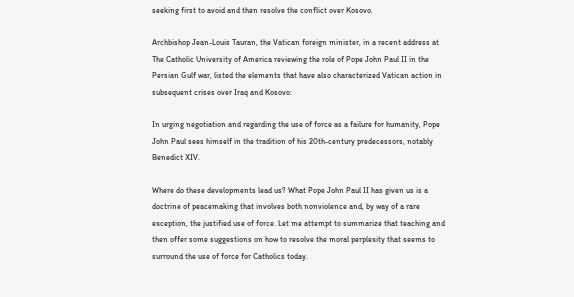seeking first to avoid and then resolve the conflict over Kosovo.

Archbishop Jean-Louis Tauran, the Vatican foreign minister, in a recent address at The Catholic University of America reviewing the role of Pope John Paul II in the Persian Gulf war, listed the elements that have also characterized Vatican action in subsequent crises over Iraq and Kosovo:

In urging negotiation and regarding the use of force as a failure for humanity, Pope John Paul sees himself in the tradition of his 20th-century predecessors, notably Benedict XIV.

Where do these developments lead us? What Pope John Paul II has given us is a doctrine of peacemaking that involves both nonviolence and, by way of a rare exception, the justified use of force. Let me attempt to summarize that teaching and then offer some suggestions on how to resolve the moral perplexity that seems to surround the use of force for Catholics today.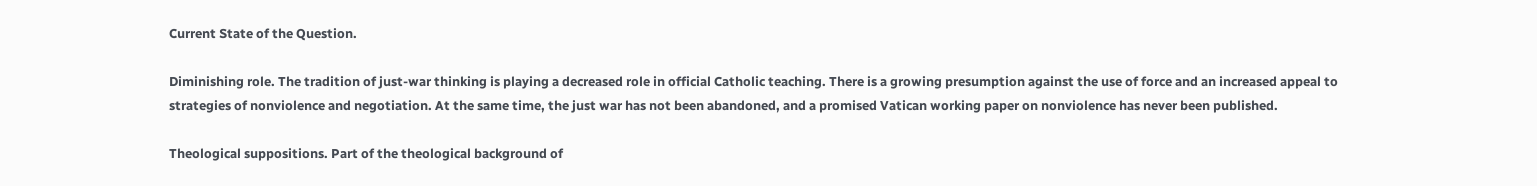Current State of the Question.

Diminishing role. The tradition of just-war thinking is playing a decreased role in official Catholic teaching. There is a growing presumption against the use of force and an increased appeal to strategies of nonviolence and negotiation. At the same time, the just war has not been abandoned, and a promised Vatican working paper on nonviolence has never been published.

Theological suppositions. Part of the theological background of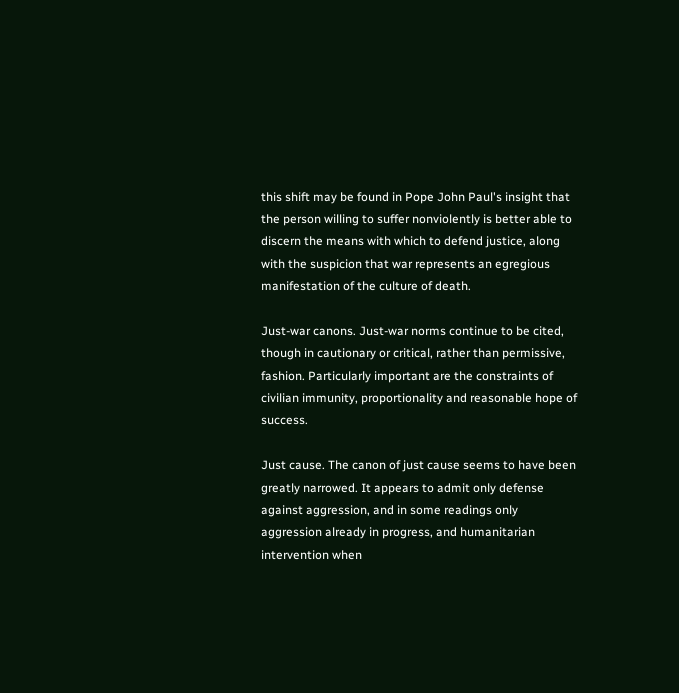this shift may be found in Pope John Paul's insight that the person willing to suffer nonviolently is better able to discern the means with which to defend justice, along with the suspicion that war represents an egregious manifestation of the culture of death.

Just-war canons. Just-war norms continue to be cited, though in cautionary or critical, rather than permissive, fashion. Particularly important are the constraints of civilian immunity, proportionality and reasonable hope of success.

Just cause. The canon of just cause seems to have been greatly narrowed. It appears to admit only defense against aggression, and in some readings only aggression already in progress, and humanitarian intervention when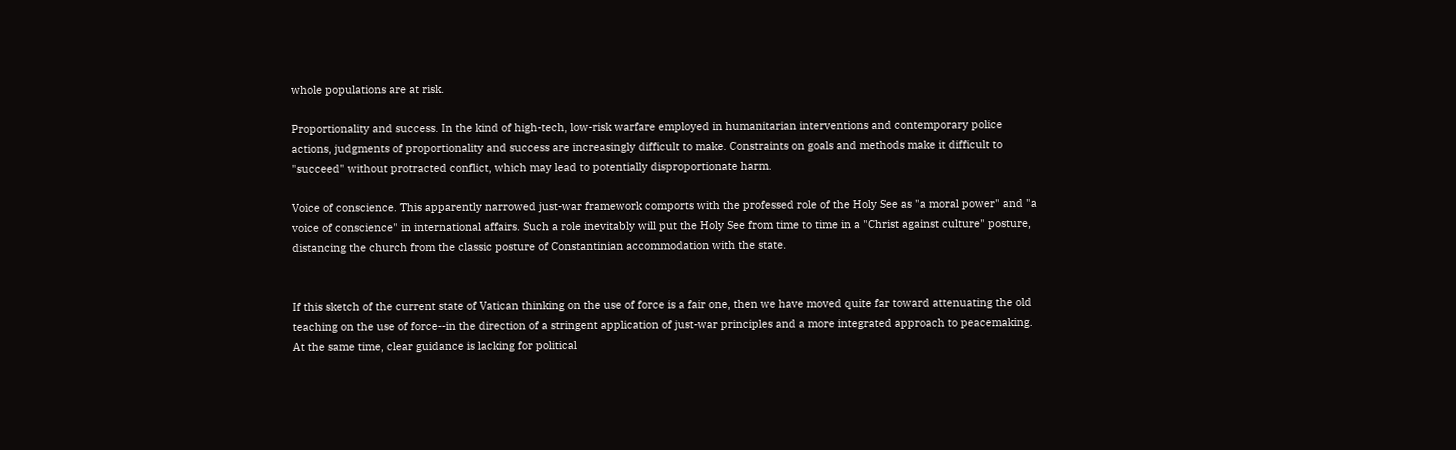whole populations are at risk.

Proportionality and success. In the kind of high-tech, low-risk warfare employed in humanitarian interventions and contemporary police actions, judgments of proportionality and success are increasingly difficult to make. Constraints on goals and methods make it difficult to "succeed" without protracted conflict, which may lead to potentially disproportionate harm.

Voice of conscience. This apparently narrowed just-war framework comports with the professed role of the Holy See as "a moral power" and "a voice of conscience" in international affairs. Such a role inevitably will put the Holy See from time to time in a "Christ against culture" posture, distancing the church from the classic posture of Constantinian accommodation with the state.


If this sketch of the current state of Vatican thinking on the use of force is a fair one, then we have moved quite far toward attenuating the old teaching on the use of force--in the direction of a stringent application of just-war principles and a more integrated approach to peacemaking. At the same time, clear guidance is lacking for political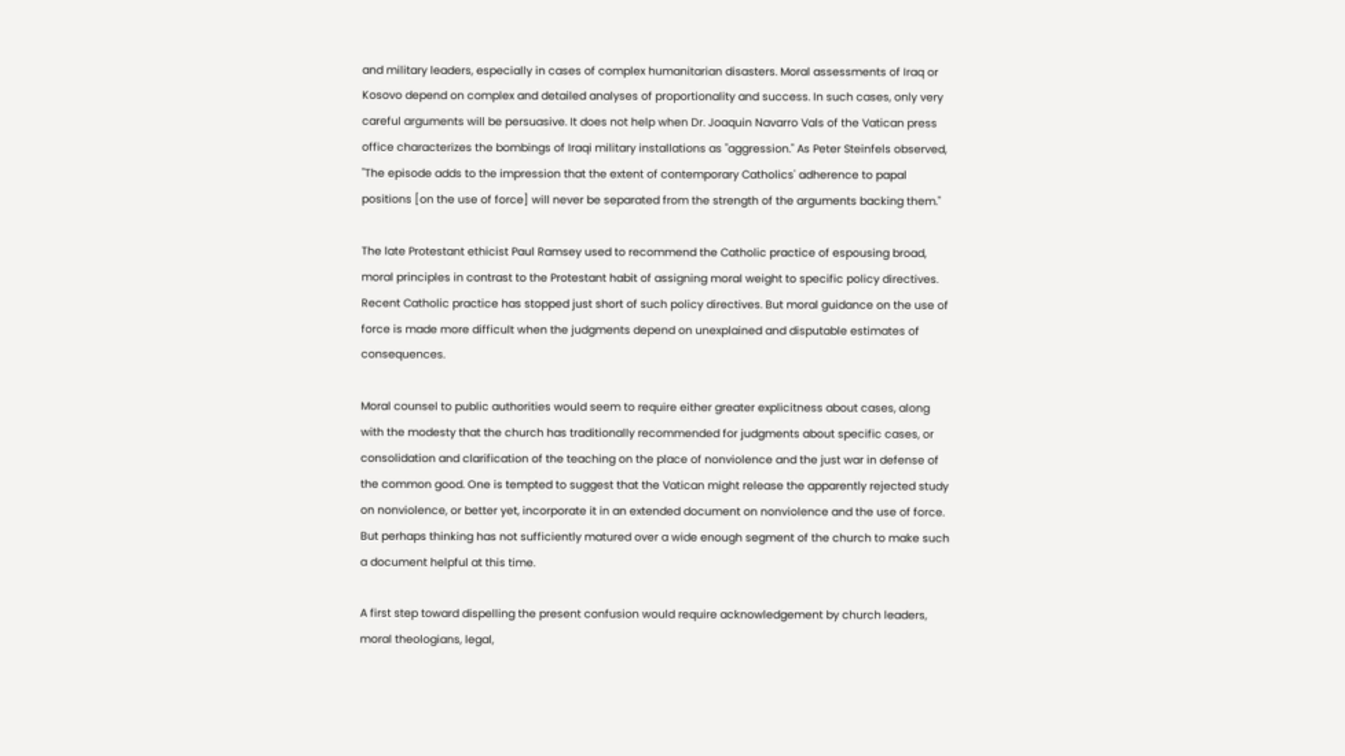and military leaders, especially in cases of complex humanitarian disasters. Moral assessments of Iraq or Kosovo depend on complex and detailed analyses of proportionality and success. In such cases, only very careful arguments will be persuasive. It does not help when Dr. Joaquin Navarro Vals of the Vatican press office characterizes the bombings of Iraqi military installations as "aggression." As Peter Steinfels observed, "The episode adds to the impression that the extent of contemporary Catholics' adherence to papal positions [on the use of force] will never be separated from the strength of the arguments backing them."

The late Protestant ethicist Paul Ramsey used to recommend the Catholic practice of espousing broad, moral principles in contrast to the Protestant habit of assigning moral weight to specific policy directives. Recent Catholic practice has stopped just short of such policy directives. But moral guidance on the use of force is made more difficult when the judgments depend on unexplained and disputable estimates of consequences.

Moral counsel to public authorities would seem to require either greater explicitness about cases, along with the modesty that the church has traditionally recommended for judgments about specific cases, or consolidation and clarification of the teaching on the place of nonviolence and the just war in defense of the common good. One is tempted to suggest that the Vatican might release the apparently rejected study on nonviolence, or better yet, incorporate it in an extended document on nonviolence and the use of force. But perhaps thinking has not sufficiently matured over a wide enough segment of the church to make such a document helpful at this time.

A first step toward dispelling the present confusion would require acknowledgement by church leaders, moral theologians, legal,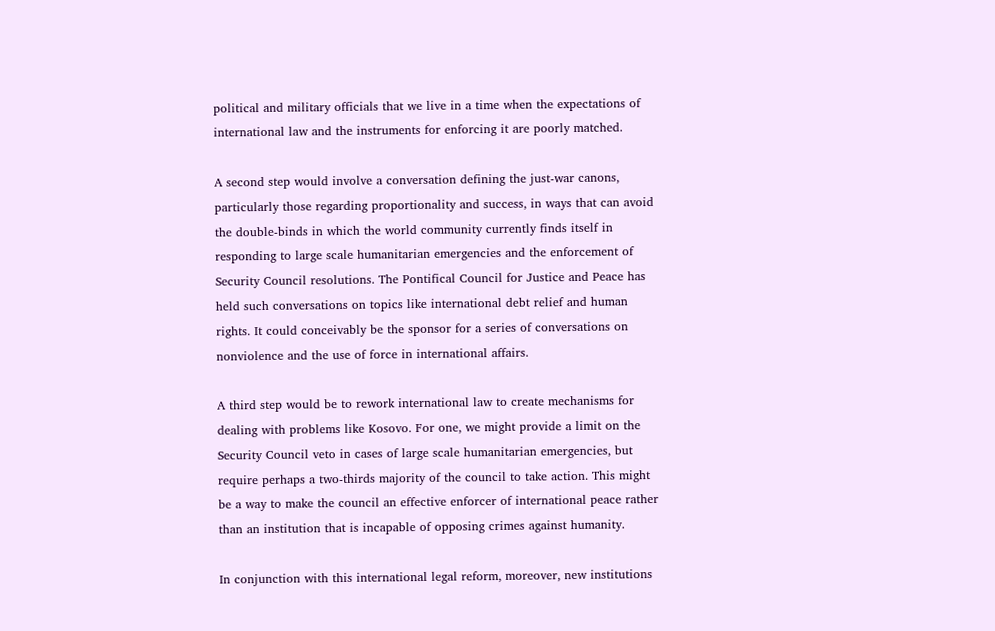political and military officials that we live in a time when the expectations of international law and the instruments for enforcing it are poorly matched.

A second step would involve a conversation defining the just-war canons, particularly those regarding proportionality and success, in ways that can avoid the double-binds in which the world community currently finds itself in responding to large scale humanitarian emergencies and the enforcement of Security Council resolutions. The Pontifical Council for Justice and Peace has held such conversations on topics like international debt relief and human rights. It could conceivably be the sponsor for a series of conversations on nonviolence and the use of force in international affairs.

A third step would be to rework international law to create mechanisms for dealing with problems like Kosovo. For one, we might provide a limit on the Security Council veto in cases of large scale humanitarian emergencies, but require perhaps a two-thirds majority of the council to take action. This might be a way to make the council an effective enforcer of international peace rather than an institution that is incapable of opposing crimes against humanity.

In conjunction with this international legal reform, moreover, new institutions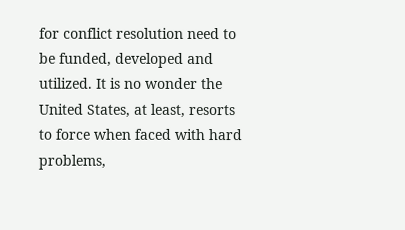for conflict resolution need to be funded, developed and utilized. It is no wonder the United States, at least, resorts to force when faced with hard problems,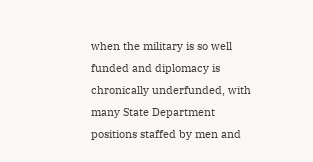when the military is so well funded and diplomacy is chronically underfunded, with many State Department positions staffed by men and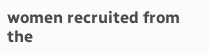women recruited from the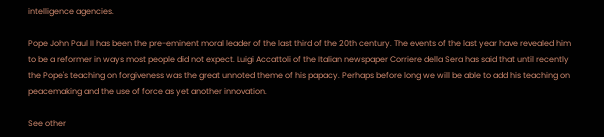intelligence agencies.

Pope John Paul II has been the pre-eminent moral leader of the last third of the 20th century. The events of the last year have revealed him to be a reformer in ways most people did not expect. Luigi Accattoli of the Italian newspaper Corriere della Sera has said that until recently the Pope's teaching on forgiveness was the great unnoted theme of his papacy. Perhaps before long we will be able to add his teaching on peacemaking and the use of force as yet another innovation.

See other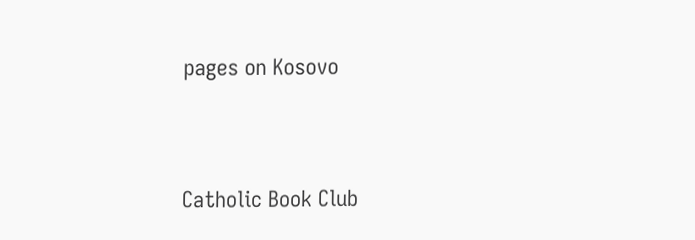pages on Kosovo




Catholic Book Club